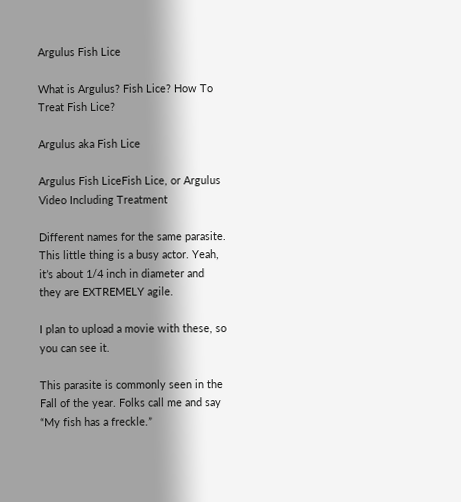Argulus Fish Lice

What is Argulus? Fish Lice? How To Treat Fish Lice?

Argulus aka Fish Lice

Argulus Fish LiceFish Lice, or Argulus Video Including Treatment

Different names for the same parasite. This little thing is a busy actor. Yeah, it’s about 1/4 inch in diameter and they are EXTREMELY agile.

I plan to upload a movie with these, so you can see it.

This parasite is commonly seen in the Fall of the year. Folks call me and say “My fish has a freckle.”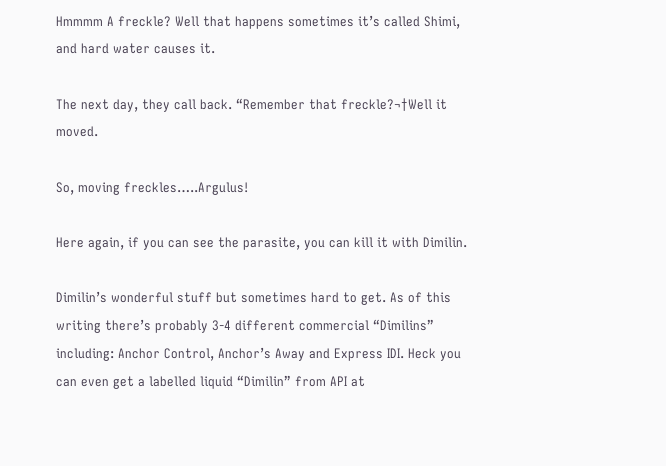Hmmmm A freckle? Well that happens sometimes it’s called Shimi, and hard water causes it.

The next day, they call back. “Remember that freckle?¬†Well it moved.

So, moving freckles…..Argulus!

Here again, if you can see the parasite, you can kill it with Dimilin.

Dimilin’s wonderful stuff but sometimes hard to get. As of this writing there’s probably 3-4 different commercial “Dimilins” including: Anchor Control, Anchor’s Away and Express IDI. Heck you can even get a labelled liquid “Dimilin” from API at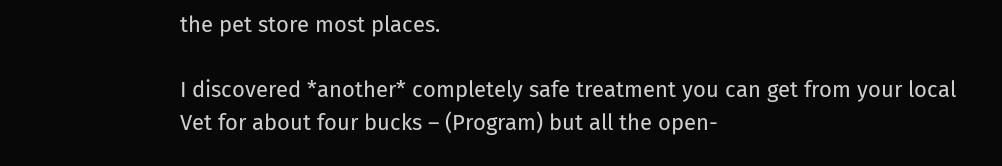the pet store most places.

I discovered *another* completely safe treatment you can get from your local Vet for about four bucks – (Program) but all the open-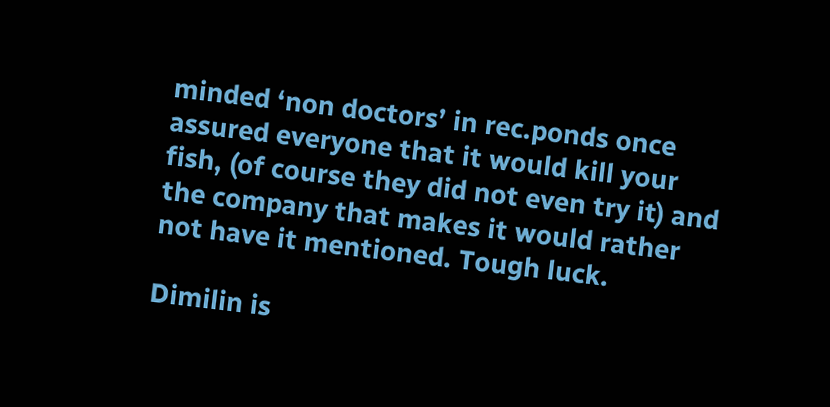minded ‘non doctors’ in rec.ponds once assured everyone that it would kill your fish, (of course they did not even try it) and the company that makes it would rather not have it mentioned. Tough luck.

Dimilin is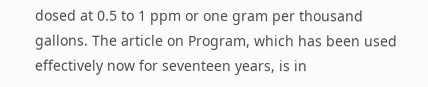dosed at 0.5 to 1 ppm or one gram per thousand gallons. The article on Program, which has been used effectively now for seventeen years, is in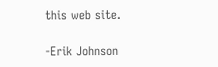this web site.

-Erik Johnson